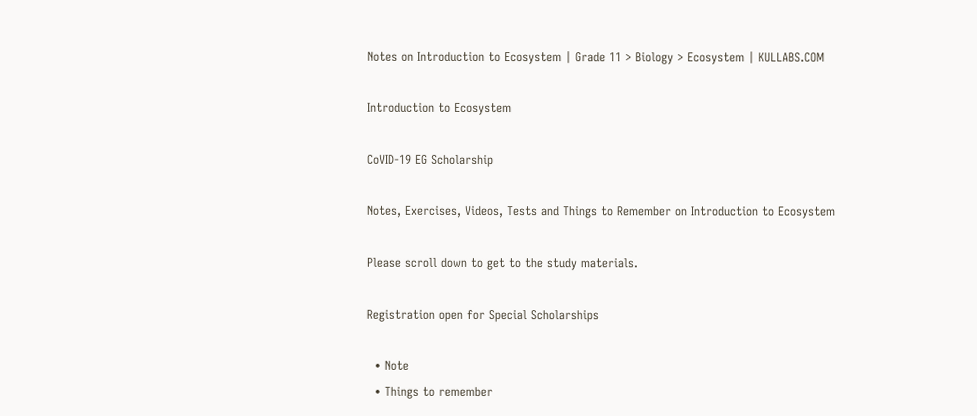Notes on Introduction to Ecosystem | Grade 11 > Biology > Ecosystem | KULLABS.COM

Introduction to Ecosystem

CoVID-19 EG Scholarship

Notes, Exercises, Videos, Tests and Things to Remember on Introduction to Ecosystem

Please scroll down to get to the study materials.

Registration open for Special Scholarships

  • Note
  • Things to remember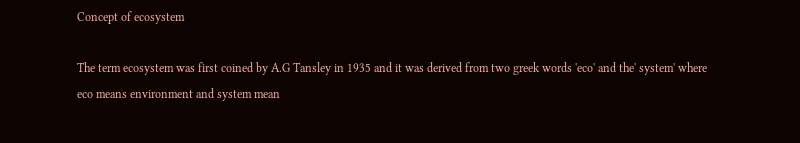Concept of ecosystem

The term ecosystem was first coined by A.G Tansley in 1935 and it was derived from two greek words 'eco' and the' system' where eco means environment and system mean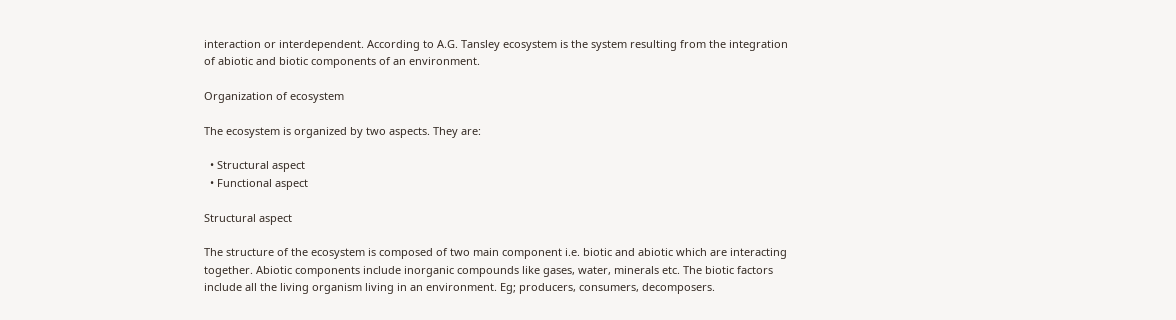interaction or interdependent. According to A.G. Tansley ecosystem is the system resulting from the integration of abiotic and biotic components of an environment.

Organization of ecosystem

The ecosystem is organized by two aspects. They are:

  • Structural aspect
  • Functional aspect

Structural aspect

The structure of the ecosystem is composed of two main component i.e. biotic and abiotic which are interacting together. Abiotic components include inorganic compounds like gases, water, minerals etc. The biotic factors include all the living organism living in an environment. Eg; producers, consumers, decomposers.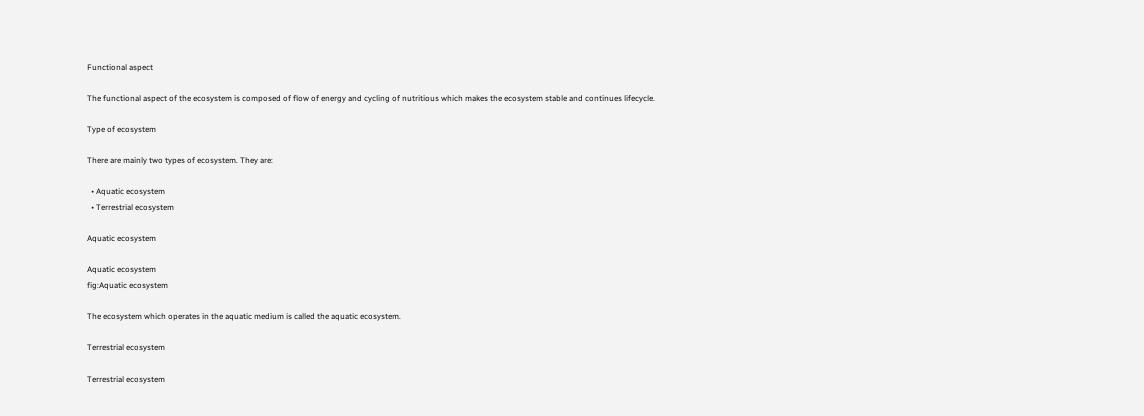Functional aspect

The functional aspect of the ecosystem is composed of flow of energy and cycling of nutritious which makes the ecosystem stable and continues lifecycle.

Type of ecosystem

There are mainly two types of ecosystem. They are:

  • Aquatic ecosystem
  • Terrestrial ecosystem

Aquatic ecosystem

Aquatic ecosystem
fig:Aquatic ecosystem

The ecosystem which operates in the aquatic medium is called the aquatic ecosystem.

Terrestrial ecosystem

Terrestrial ecosystem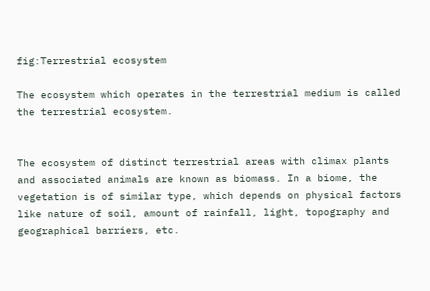fig:Terrestrial ecosystem

The ecosystem which operates in the terrestrial medium is called the terrestrial ecosystem.


The ecosystem of distinct terrestrial areas with climax plants and associated animals are known as biomass. In a biome, the vegetation is of similar type, which depends on physical factors like nature of soil, amount of rainfall, light, topography and geographical barriers, etc.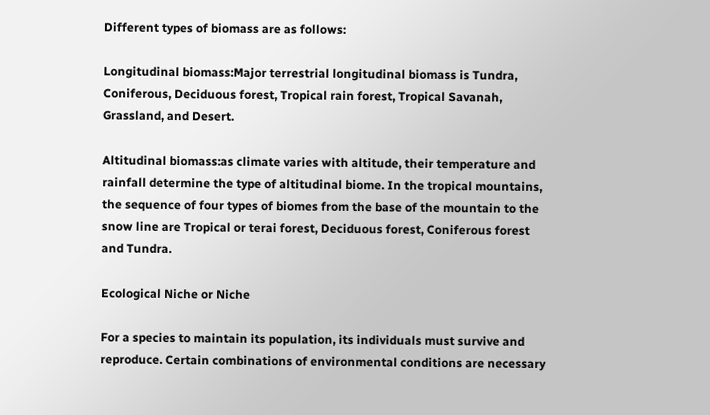Different types of biomass are as follows:

Longitudinal biomass:Major terrestrial longitudinal biomass is Tundra, Coniferous, Deciduous forest, Tropical rain forest, Tropical Savanah, Grassland, and Desert.

Altitudinal biomass:as climate varies with altitude, their temperature and rainfall determine the type of altitudinal biome. In the tropical mountains, the sequence of four types of biomes from the base of the mountain to the snow line are Tropical or terai forest, Deciduous forest, Coniferous forest and Tundra.

Ecological Niche or Niche

For a species to maintain its population, its individuals must survive and reproduce. Certain combinations of environmental conditions are necessary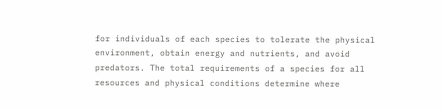for individuals of each species to tolerate the physical environment, obtain energy and nutrients, and avoid predators. The total requirements of a species for all resources and physical conditions determine where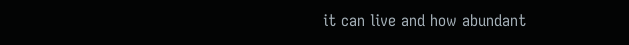it can live and how abundant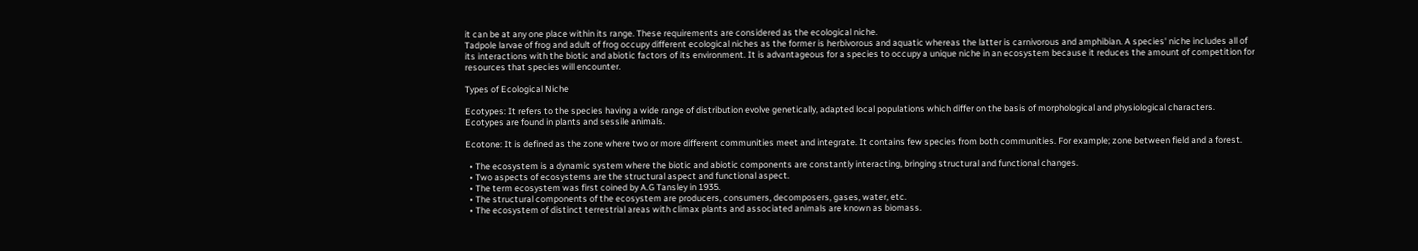it can be at any one place within its range. These requirements are considered as the ecological niche.
Tadpole larvae of frog and adult of frog occupy different ecological niches as the former is herbivorous and aquatic whereas the latter is carnivorous and amphibian. A species' niche includes all of its interactions with the biotic and abiotic factors of its environment. It is advantageous for a species to occupy a unique niche in an ecosystem because it reduces the amount of competition for resources that species will encounter.

Types of Ecological Niche

Ecotypes: It refers to the species having a wide range of distribution evolve genetically, adapted local populations which differ on the basis of morphological and physiological characters. Ecotypes are found in plants and sessile animals.

Ecotone: It is defined as the zone where two or more different communities meet and integrate. It contains few species from both communities. For example; zone between field and a forest.

  • The ecosystem is a dynamic system where the biotic and abiotic components are constantly interacting, bringing structural and functional changes.
  • Two aspects of ecosystems are the structural aspect and functional aspect.
  • The term ecosystem was first coined by A.G Tansley in 1935.
  • The structural components of the ecosystem are producers, consumers, decomposers, gases, water, etc.
  • The ecosystem of distinct terrestrial areas with climax plants and associated animals are known as biomass.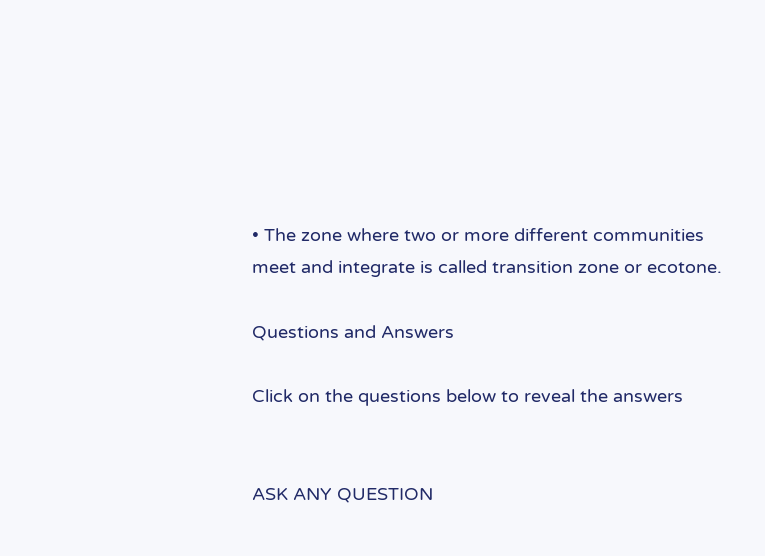• The zone where two or more different communities meet and integrate is called transition zone or ecotone.

Questions and Answers

Click on the questions below to reveal the answers


ASK ANY QUESTION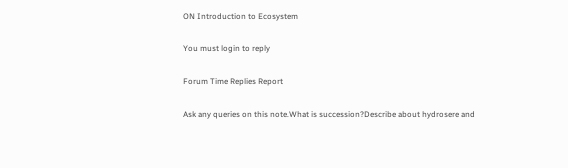ON Introduction to Ecosystem

You must login to reply

Forum Time Replies Report

Ask any queries on this note.What is succession?Describe about hydrosere and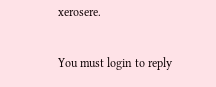xerosere.

You must login to reply